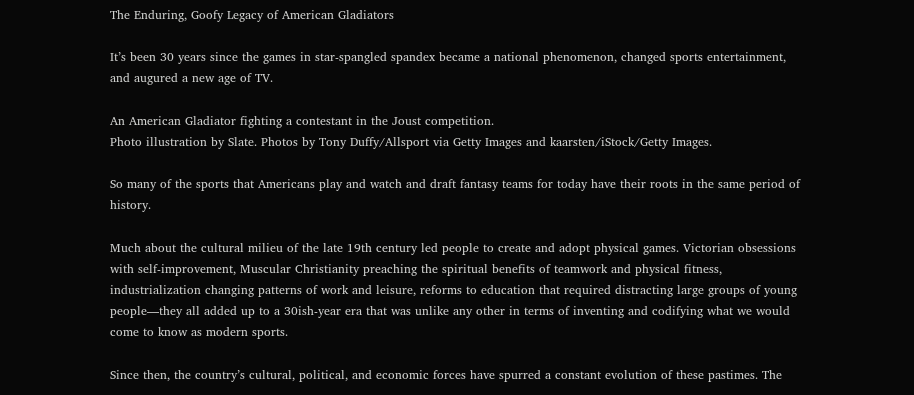The Enduring, Goofy Legacy of American Gladiators

It’s been 30 years since the games in star-spangled spandex became a national phenomenon, changed sports entertainment, and augured a new age of TV.

An American Gladiator fighting a contestant in the Joust competition.
Photo illustration by Slate. Photos by Tony Duffy/Allsport via Getty Images and kaarsten/iStock/Getty Images.

So many of the sports that Americans play and watch and draft fantasy teams for today have their roots in the same period of history.

Much about the cultural milieu of the late 19th century led people to create and adopt physical games. Victorian obsessions with self-improvement, Muscular Christianity preaching the spiritual benefits of teamwork and physical fitness, industrialization changing patterns of work and leisure, reforms to education that required distracting large groups of young people—they all added up to a 30ish-year era that was unlike any other in terms of inventing and codifying what we would come to know as modern sports.

Since then, the country’s cultural, political, and economic forces have spurred a constant evolution of these pastimes. The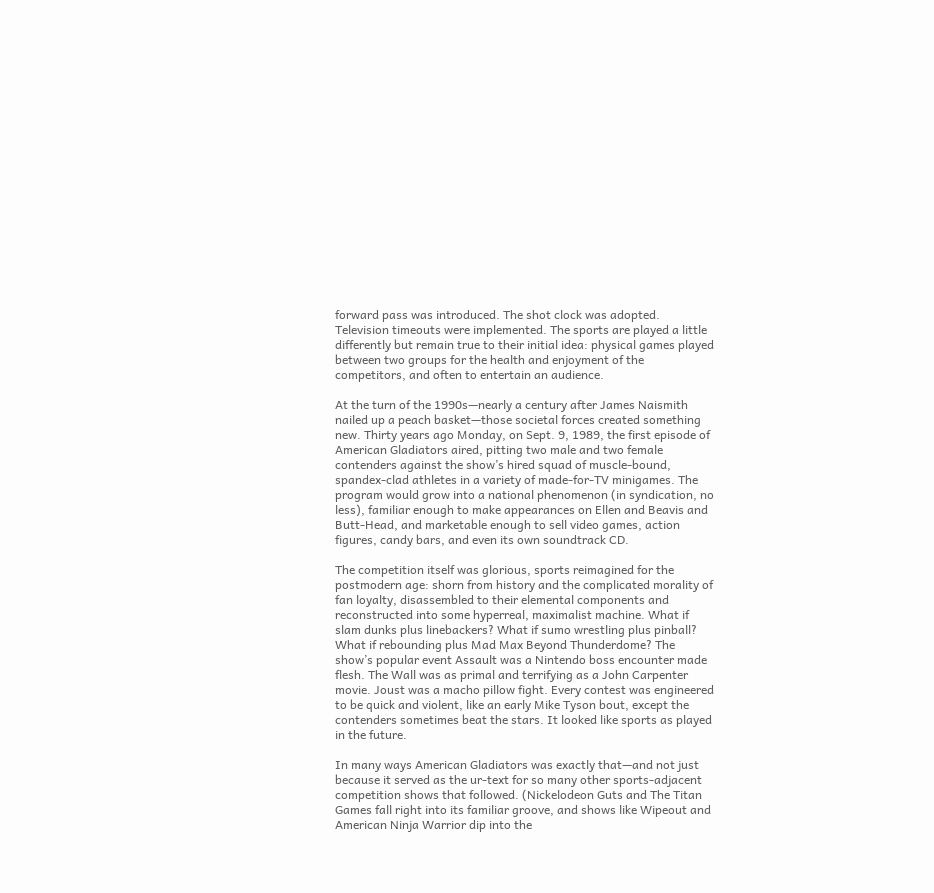forward pass was introduced. The shot clock was adopted. Television timeouts were implemented. The sports are played a little differently but remain true to their initial idea: physical games played between two groups for the health and enjoyment of the competitors, and often to entertain an audience.

At the turn of the 1990s—nearly a century after James Naismith nailed up a peach basket—those societal forces created something new. Thirty years ago Monday, on Sept. 9, 1989, the first episode of American Gladiators aired, pitting two male and two female contenders against the show’s hired squad of muscle-bound, spandex-clad athletes in a variety of made-for-TV minigames. The program would grow into a national phenomenon (in syndication, no less), familiar enough to make appearances on Ellen and Beavis and Butt-Head, and marketable enough to sell video games, action figures, candy bars, and even its own soundtrack CD.

The competition itself was glorious, sports reimagined for the postmodern age: shorn from history and the complicated morality of fan loyalty, disassembled to their elemental components and reconstructed into some hyperreal, maximalist machine. What if slam dunks plus linebackers? What if sumo wrestling plus pinball? What if rebounding plus Mad Max Beyond Thunderdome? The show’s popular event Assault was a Nintendo boss encounter made flesh. The Wall was as primal and terrifying as a John Carpenter movie. Joust was a macho pillow fight. Every contest was engineered to be quick and violent, like an early Mike Tyson bout, except the contenders sometimes beat the stars. It looked like sports as played in the future.

In many ways American Gladiators was exactly that—and not just because it served as the ur-text for so many other sports-adjacent competition shows that followed. (Nickelodeon Guts and The Titan Games fall right into its familiar groove, and shows like Wipeout and American Ninja Warrior dip into the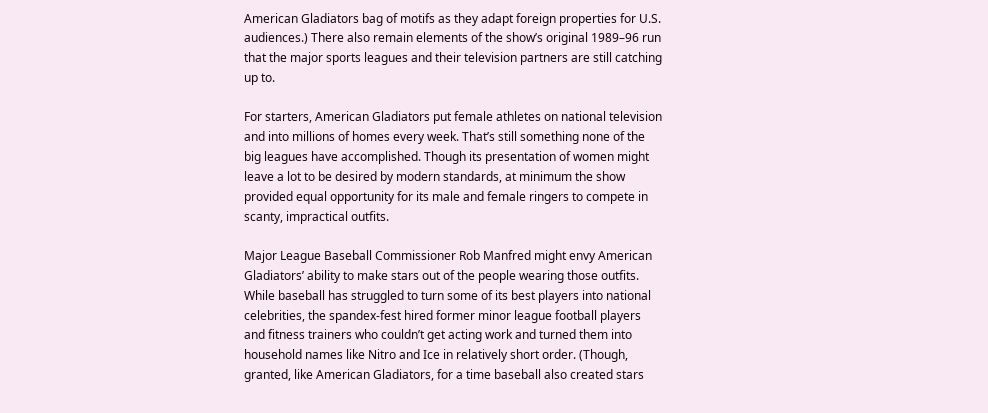American Gladiators bag of motifs as they adapt foreign properties for U.S. audiences.) There also remain elements of the show’s original 1989–96 run that the major sports leagues and their television partners are still catching up to.

For starters, American Gladiators put female athletes on national television and into millions of homes every week. That’s still something none of the big leagues have accomplished. Though its presentation of women might leave a lot to be desired by modern standards, at minimum the show provided equal opportunity for its male and female ringers to compete in scanty, impractical outfits.

Major League Baseball Commissioner Rob Manfred might envy American Gladiators’ ability to make stars out of the people wearing those outfits. While baseball has struggled to turn some of its best players into national celebrities, the spandex-fest hired former minor league football players and fitness trainers who couldn’t get acting work and turned them into household names like Nitro and Ice in relatively short order. (Though, granted, like American Gladiators, for a time baseball also created stars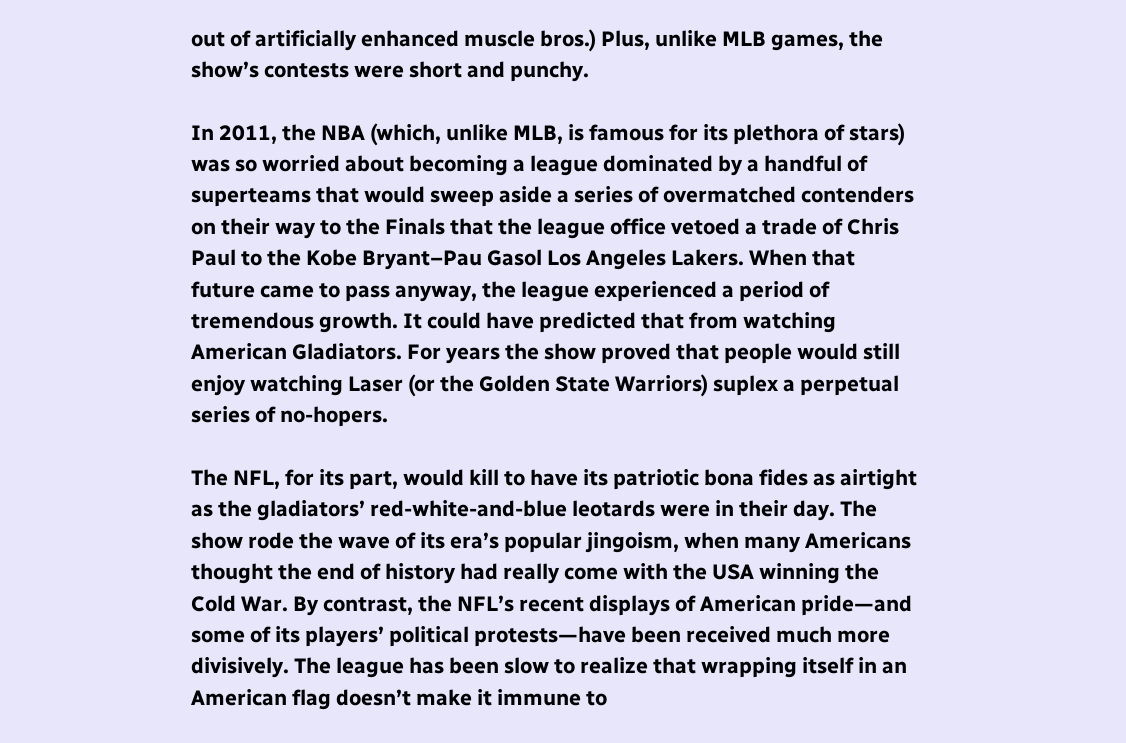out of artificially enhanced muscle bros.) Plus, unlike MLB games, the show’s contests were short and punchy.

In 2011, the NBA (which, unlike MLB, is famous for its plethora of stars) was so worried about becoming a league dominated by a handful of superteams that would sweep aside a series of overmatched contenders on their way to the Finals that the league office vetoed a trade of Chris Paul to the Kobe Bryant–Pau Gasol Los Angeles Lakers. When that future came to pass anyway, the league experienced a period of tremendous growth. It could have predicted that from watching American Gladiators. For years the show proved that people would still enjoy watching Laser (or the Golden State Warriors) suplex a perpetual series of no-hopers.

The NFL, for its part, would kill to have its patriotic bona fides as airtight as the gladiators’ red-white-and-blue leotards were in their day. The show rode the wave of its era’s popular jingoism, when many Americans thought the end of history had really come with the USA winning the Cold War. By contrast, the NFL’s recent displays of American pride—and some of its players’ political protests—have been received much more divisively. The league has been slow to realize that wrapping itself in an American flag doesn’t make it immune to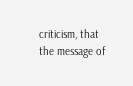criticism, that the message of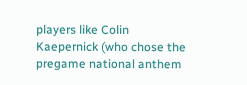players like Colin Kaepernick (who chose the pregame national anthem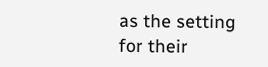as the setting for their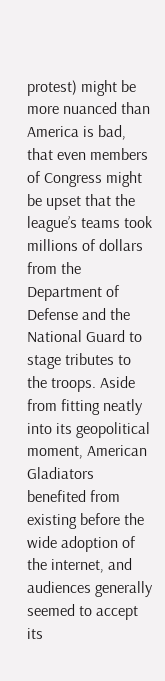protest) might be more nuanced than America is bad, that even members of Congress might be upset that the league’s teams took millions of dollars from the Department of Defense and the National Guard to stage tributes to the troops. Aside from fitting neatly into its geopolitical moment, American Gladiators benefited from existing before the wide adoption of the internet, and audiences generally seemed to accept its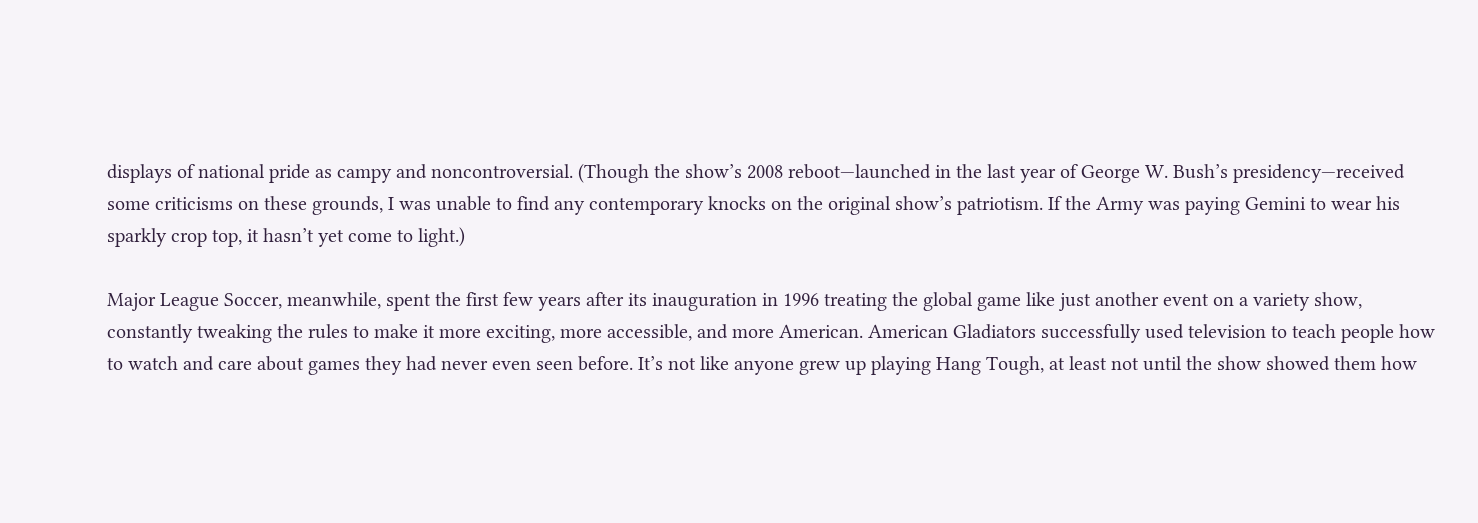displays of national pride as campy and noncontroversial. (Though the show’s 2008 reboot—launched in the last year of George W. Bush’s presidency—received some criticisms on these grounds, I was unable to find any contemporary knocks on the original show’s patriotism. If the Army was paying Gemini to wear his sparkly crop top, it hasn’t yet come to light.)

Major League Soccer, meanwhile, spent the first few years after its inauguration in 1996 treating the global game like just another event on a variety show, constantly tweaking the rules to make it more exciting, more accessible, and more American. American Gladiators successfully used television to teach people how to watch and care about games they had never even seen before. It’s not like anyone grew up playing Hang Tough, at least not until the show showed them how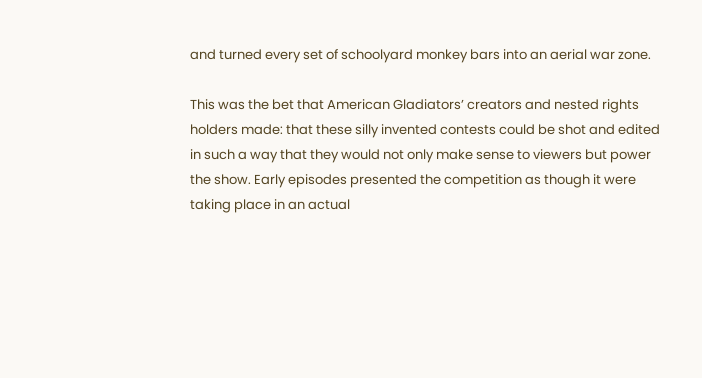and turned every set of schoolyard monkey bars into an aerial war zone.

This was the bet that American Gladiators’ creators and nested rights holders made: that these silly invented contests could be shot and edited in such a way that they would not only make sense to viewers but power the show. Early episodes presented the competition as though it were taking place in an actual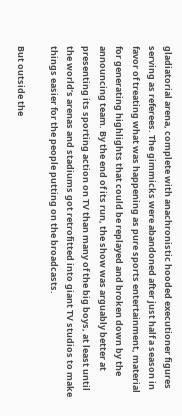gladiatorial arena, complete with anachronistic hooded executioner figures serving as referees. The gimmicks were abandoned after just half a season in favor of treating what was happening as pure sports entertainment, material for generating highlights that could be replayed and broken down by the announcing team. By the end of its run, the show was arguably better at presenting its sporting action on TV than many of the big boys, at least until the world’s arenas and stadiums got retrofitted into giant TV studios to make things easier for the people putting on the broadcasts.

But outside the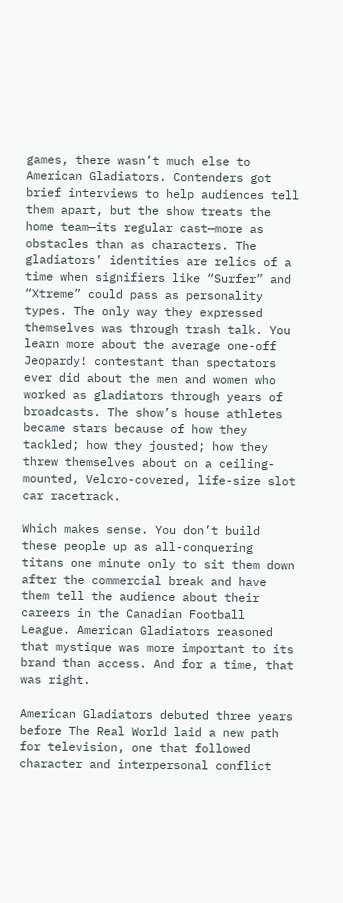games, there wasn’t much else to American Gladiators. Contenders got brief interviews to help audiences tell them apart, but the show treats the home team—its regular cast—more as obstacles than as characters. The gladiators’ identities are relics of a time when signifiers like “Surfer” and “Xtreme” could pass as personality types. The only way they expressed themselves was through trash talk. You learn more about the average one-off Jeopardy! contestant than spectators ever did about the men and women who worked as gladiators through years of broadcasts. The show’s house athletes became stars because of how they tackled; how they jousted; how they threw themselves about on a ceiling-mounted, Velcro-covered, life-size slot car racetrack.

Which makes sense. You don’t build these people up as all-conquering titans one minute only to sit them down after the commercial break and have them tell the audience about their careers in the Canadian Football League. American Gladiators reasoned that mystique was more important to its brand than access. And for a time, that was right.

American Gladiators debuted three years before The Real World laid a new path for television, one that followed character and interpersonal conflict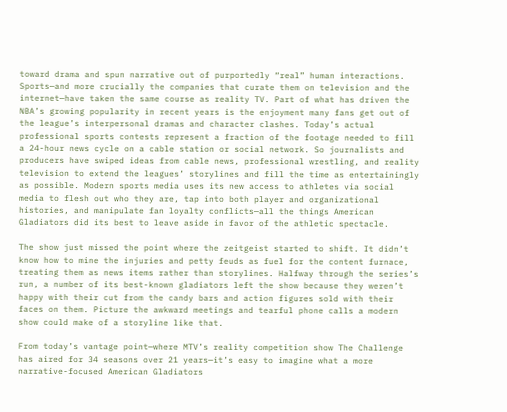toward drama and spun narrative out of purportedly “real” human interactions. Sports—and more crucially the companies that curate them on television and the internet—have taken the same course as reality TV. Part of what has driven the NBA’s growing popularity in recent years is the enjoyment many fans get out of the league’s interpersonal dramas and character clashes. Today’s actual professional sports contests represent a fraction of the footage needed to fill a 24-hour news cycle on a cable station or social network. So journalists and producers have swiped ideas from cable news, professional wrestling, and reality television to extend the leagues’ storylines and fill the time as entertainingly as possible. Modern sports media uses its new access to athletes via social media to flesh out who they are, tap into both player and organizational histories, and manipulate fan loyalty conflicts—all the things American Gladiators did its best to leave aside in favor of the athletic spectacle.

The show just missed the point where the zeitgeist started to shift. It didn’t know how to mine the injuries and petty feuds as fuel for the content furnace, treating them as news items rather than storylines. Halfway through the series’s run, a number of its best-known gladiators left the show because they weren’t happy with their cut from the candy bars and action figures sold with their faces on them. Picture the awkward meetings and tearful phone calls a modern show could make of a storyline like that.

From today’s vantage point—where MTV’s reality competition show The Challenge has aired for 34 seasons over 21 years—it’s easy to imagine what a more narrative-focused American Gladiators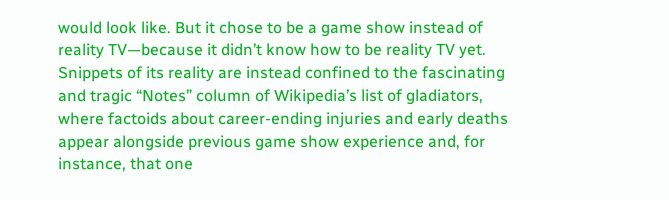would look like. But it chose to be a game show instead of reality TV—because it didn’t know how to be reality TV yet. Snippets of its reality are instead confined to the fascinating and tragic “Notes” column of Wikipedia’s list of gladiators, where factoids about career-ending injuries and early deaths appear alongside previous game show experience and, for instance, that one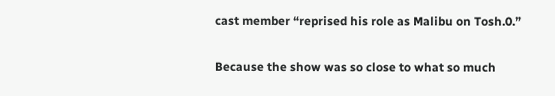cast member “reprised his role as Malibu on Tosh.0.”

Because the show was so close to what so much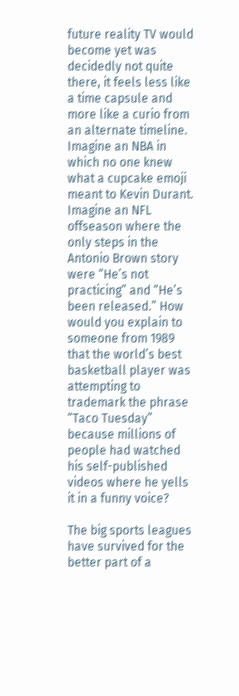future reality TV would become yet was decidedly not quite there, it feels less like a time capsule and more like a curio from an alternate timeline. Imagine an NBA in which no one knew what a cupcake emoji meant to Kevin Durant. Imagine an NFL offseason where the only steps in the Antonio Brown story were “He’s not practicing” and “He’s been released.” How would you explain to someone from 1989 that the world’s best basketball player was attempting to trademark the phrase “Taco Tuesday” because millions of people had watched his self-published videos where he yells it in a funny voice?

The big sports leagues have survived for the better part of a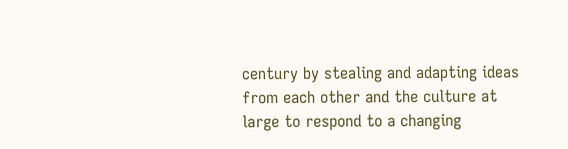century by stealing and adapting ideas from each other and the culture at large to respond to a changing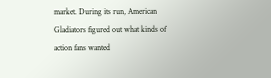market. During its run, American Gladiators figured out what kinds of action fans wanted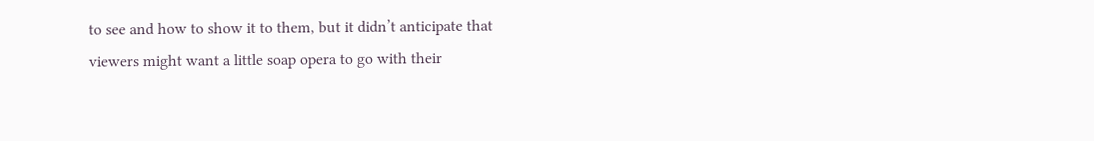to see and how to show it to them, but it didn’t anticipate that viewers might want a little soap opera to go with their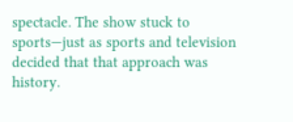spectacle. The show stuck to sports—just as sports and television decided that that approach was history.